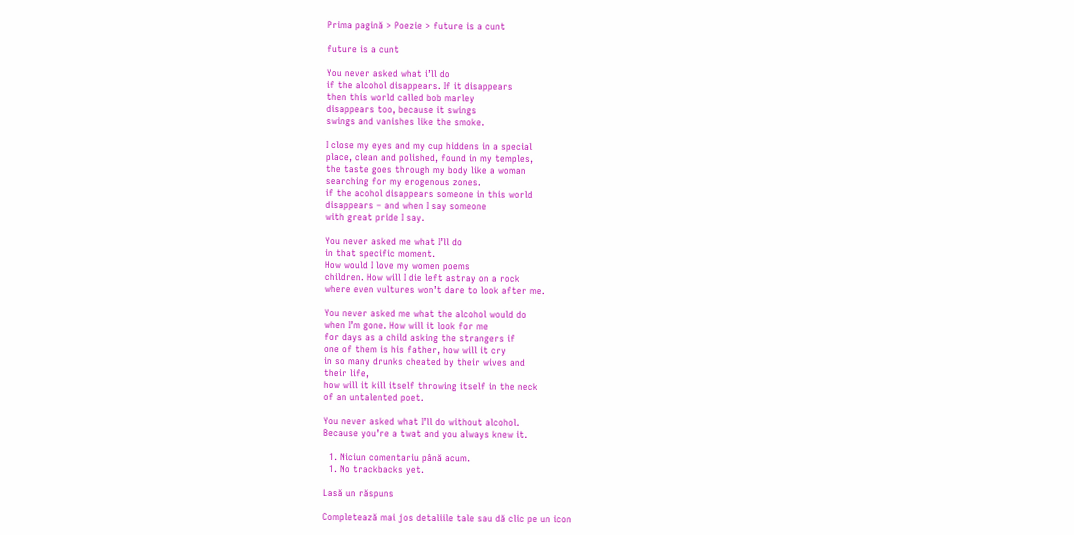Prima pagină > Poezie > future is a cunt

future is a cunt

You never asked what i’ll do
if the alcohol disappears. If it disappears
then this world called bob marley
disappears too, because it swings
swings and vanishes like the smoke.

I close my eyes and my cup hiddens in a special
place, clean and polished, found in my temples,
the taste goes through my body like a woman
searching for my erogenous zones.
if the acohol disappears someone in this world
disappears – and when I say someone
with great pride I say.

You never asked me what I’ll do
in that specific moment.
How would I love my women poems
children. How will I die left astray on a rock
where even vultures won’t dare to look after me.

You never asked me what the alcohol would do
when I’m gone. How will it look for me
for days as a child asking the strangers if
one of them is his father, how will it cry
in so many drunks cheated by their wives and
their life,
how will it kill itself throwing itself in the neck
of an untalented poet.

You never asked what I’ll do without alcohol.
Because you’re a twat and you always knew it.

  1. Niciun comentariu până acum.
  1. No trackbacks yet.

Lasă un răspuns

Completează mai jos detaliile tale sau dă clic pe un icon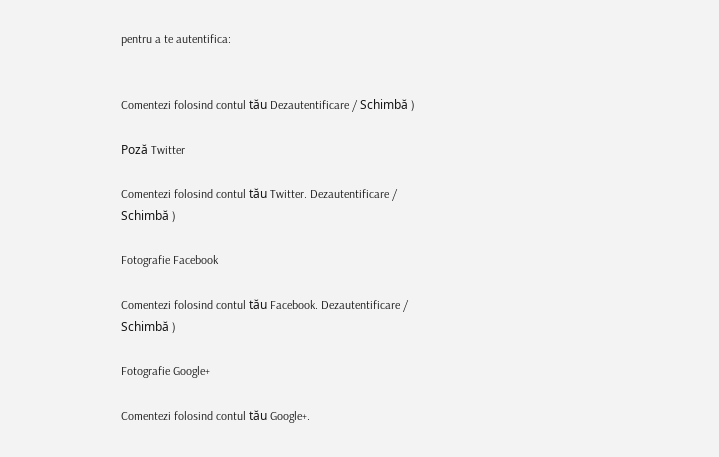pentru a te autentifica:


Comentezi folosind contul tău Dezautentificare / Schimbă )

Poză Twitter

Comentezi folosind contul tău Twitter. Dezautentificare / Schimbă )

Fotografie Facebook

Comentezi folosind contul tău Facebook. Dezautentificare / Schimbă )

Fotografie Google+

Comentezi folosind contul tău Google+.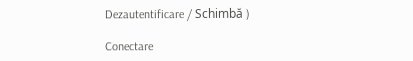Dezautentificare / Schimbă )

Conectare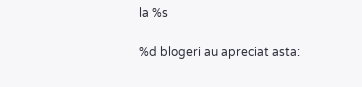la %s

%d blogeri au apreciat asta: